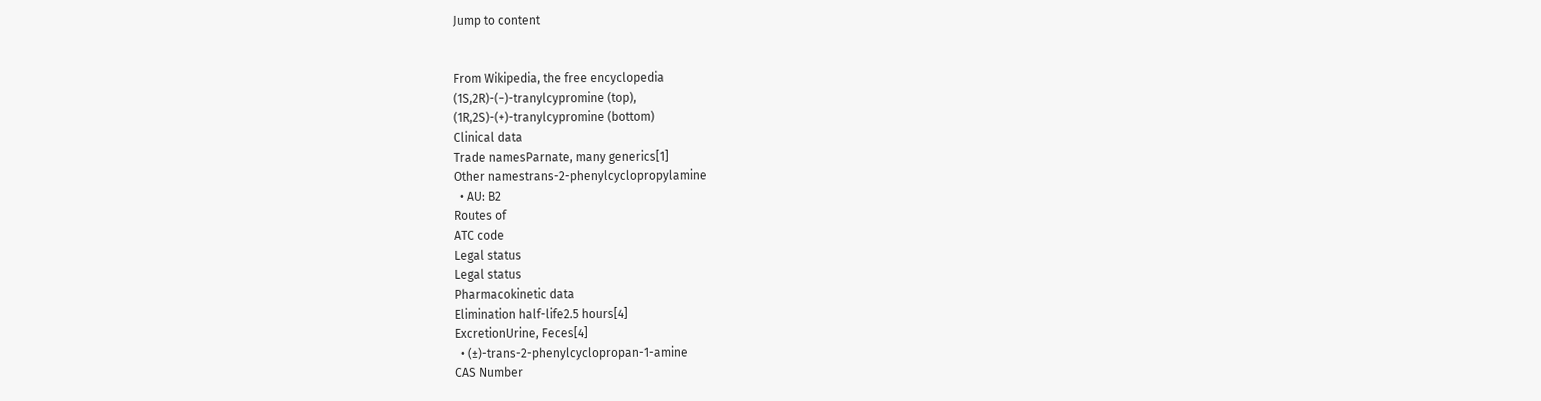Jump to content


From Wikipedia, the free encyclopedia
(1S,2R)-(−)-tranylcypromine (top),
(1R,2S)-(+)-tranylcypromine (bottom)
Clinical data
Trade namesParnate, many generics[1]
Other namestrans-2-phenylcyclopropylamine
  • AU: B2
Routes of
ATC code
Legal status
Legal status
Pharmacokinetic data
Elimination half-life2.5 hours[4]
ExcretionUrine, Feces[4]
  • (±)-trans-2-phenylcyclopropan-1-amine
CAS Number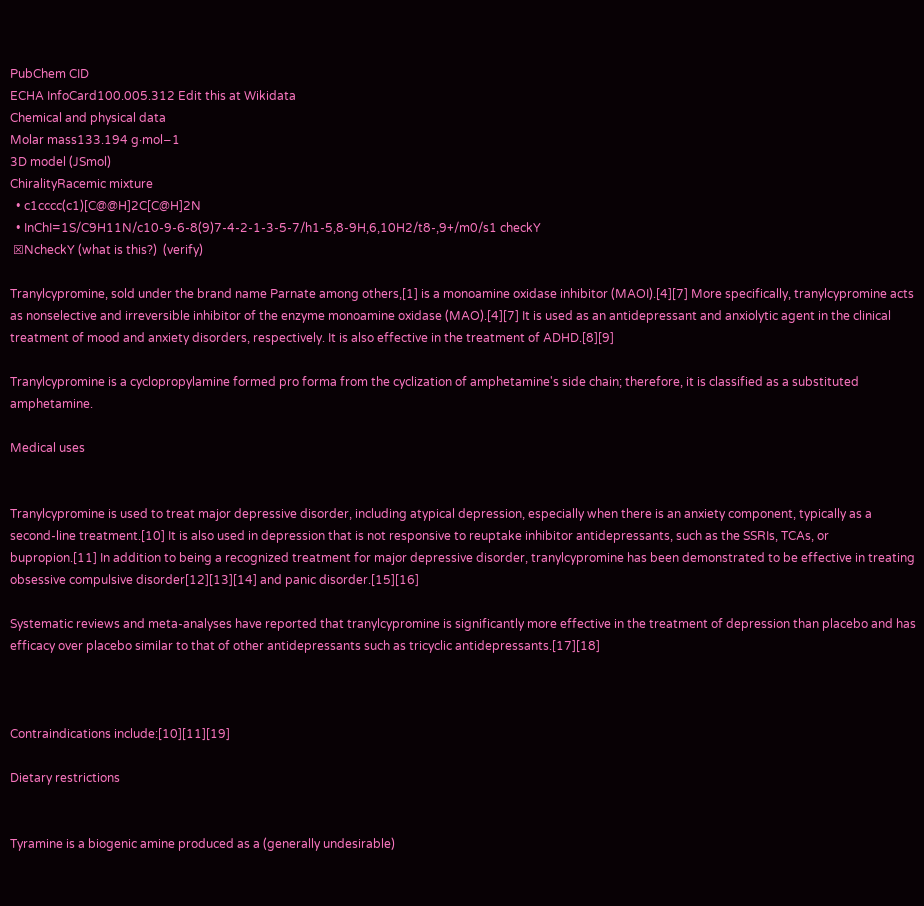PubChem CID
ECHA InfoCard100.005.312 Edit this at Wikidata
Chemical and physical data
Molar mass133.194 g·mol−1
3D model (JSmol)
ChiralityRacemic mixture
  • c1cccc(c1)[C@@H]2C[C@H]2N
  • InChI=1S/C9H11N/c10-9-6-8(9)7-4-2-1-3-5-7/h1-5,8-9H,6,10H2/t8-,9+/m0/s1 checkY
 ☒NcheckY (what is this?)  (verify)

Tranylcypromine, sold under the brand name Parnate among others,[1] is a monoamine oxidase inhibitor (MAOI).[4][7] More specifically, tranylcypromine acts as nonselective and irreversible inhibitor of the enzyme monoamine oxidase (MAO).[4][7] It is used as an antidepressant and anxiolytic agent in the clinical treatment of mood and anxiety disorders, respectively. It is also effective in the treatment of ADHD.[8][9]

Tranylcypromine is a cyclopropylamine formed pro forma from the cyclization of amphetamine's side chain; therefore, it is classified as a substituted amphetamine.

Medical uses


Tranylcypromine is used to treat major depressive disorder, including atypical depression, especially when there is an anxiety component, typically as a second-line treatment.[10] It is also used in depression that is not responsive to reuptake inhibitor antidepressants, such as the SSRIs, TCAs, or bupropion.[11] In addition to being a recognized treatment for major depressive disorder, tranylcypromine has been demonstrated to be effective in treating obsessive compulsive disorder[12][13][14] and panic disorder.[15][16]

Systematic reviews and meta-analyses have reported that tranylcypromine is significantly more effective in the treatment of depression than placebo and has efficacy over placebo similar to that of other antidepressants such as tricyclic antidepressants.[17][18]



Contraindications include:[10][11][19]

Dietary restrictions


Tyramine is a biogenic amine produced as a (generally undesirable)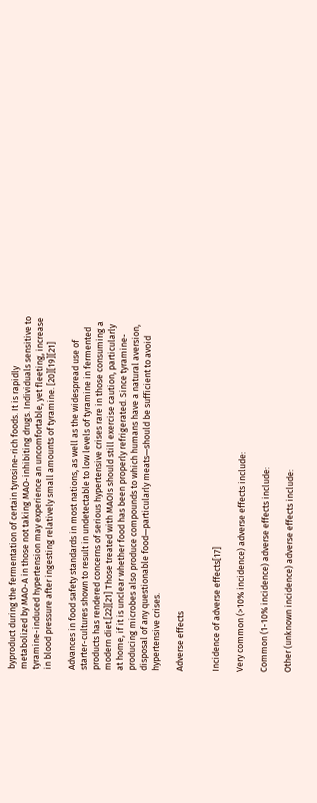byproduct during the fermentation of certain tyrosine-rich foods. It is rapidly metabolized by MAO-A in those not taking MAO-inhibiting drugs. Individuals sensitive to tyramine-induced hypertension may experience an uncomfortable, yet fleeting, increase in blood pressure after ingesting relatively small amounts of tyramine. [20][19][21]

Advances in food safety standards in most nations, as well as the widespread use of starter-cultures shown to result in undetectable to low levels of tyramine in fermented products has rendered concerns of serious hypertensive crises rare in those consuming a modern diet.[22][21] Those treated with MAOIs should still exercise caution, particularly at home, if it is unclear whether food has been properly refrigerated. Since tyramine-producing microbes also produce compounds to which humans have a natural aversion, disposal of any questionable food—particularly meats—should be sufficient to avoid hypertensive crises.

Adverse effects


Incidence of adverse effects[17]

Very common (>10% incidence) adverse effects include:

Common (1-10% incidence) adverse effects include:

Other (unknown incidence) adverse effects include: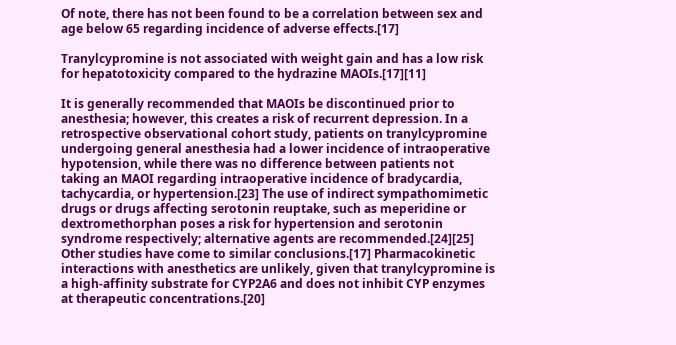Of note, there has not been found to be a correlation between sex and age below 65 regarding incidence of adverse effects.[17]

Tranylcypromine is not associated with weight gain and has a low risk for hepatotoxicity compared to the hydrazine MAOIs.[17][11]

It is generally recommended that MAOIs be discontinued prior to anesthesia; however, this creates a risk of recurrent depression. In a retrospective observational cohort study, patients on tranylcypromine undergoing general anesthesia had a lower incidence of intraoperative hypotension, while there was no difference between patients not taking an MAOI regarding intraoperative incidence of bradycardia, tachycardia, or hypertension.[23] The use of indirect sympathomimetic drugs or drugs affecting serotonin reuptake, such as meperidine or dextromethorphan poses a risk for hypertension and serotonin syndrome respectively; alternative agents are recommended.[24][25] Other studies have come to similar conclusions.[17] Pharmacokinetic interactions with anesthetics are unlikely, given that tranylcypromine is a high-affinity substrate for CYP2A6 and does not inhibit CYP enzymes at therapeutic concentrations.[20]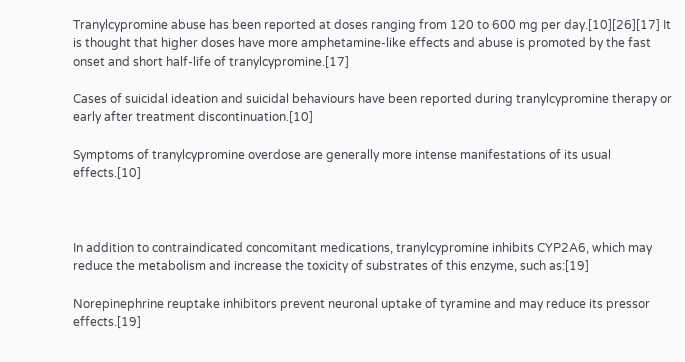Tranylcypromine abuse has been reported at doses ranging from 120 to 600 mg per day.[10][26][17] It is thought that higher doses have more amphetamine-like effects and abuse is promoted by the fast onset and short half-life of tranylcypromine.[17]

Cases of suicidal ideation and suicidal behaviours have been reported during tranylcypromine therapy or early after treatment discontinuation.[10]

Symptoms of tranylcypromine overdose are generally more intense manifestations of its usual effects.[10]



In addition to contraindicated concomitant medications, tranylcypromine inhibits CYP2A6, which may reduce the metabolism and increase the toxicity of substrates of this enzyme, such as:[19]

Norepinephrine reuptake inhibitors prevent neuronal uptake of tyramine and may reduce its pressor effects.[19]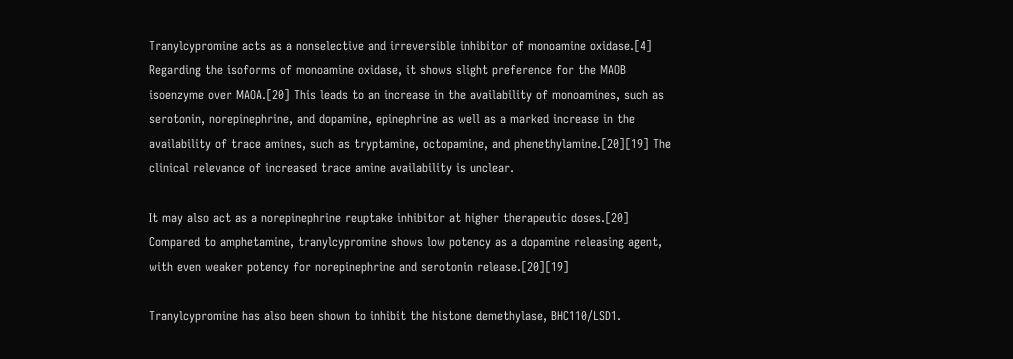Tranylcypromine acts as a nonselective and irreversible inhibitor of monoamine oxidase.[4] Regarding the isoforms of monoamine oxidase, it shows slight preference for the MAOB isoenzyme over MAOA.[20] This leads to an increase in the availability of monoamines, such as serotonin, norepinephrine, and dopamine, epinephrine as well as a marked increase in the availability of trace amines, such as tryptamine, octopamine, and phenethylamine.[20][19] The clinical relevance of increased trace amine availability is unclear.

It may also act as a norepinephrine reuptake inhibitor at higher therapeutic doses.[20] Compared to amphetamine, tranylcypromine shows low potency as a dopamine releasing agent, with even weaker potency for norepinephrine and serotonin release.[20][19]

Tranylcypromine has also been shown to inhibit the histone demethylase, BHC110/LSD1.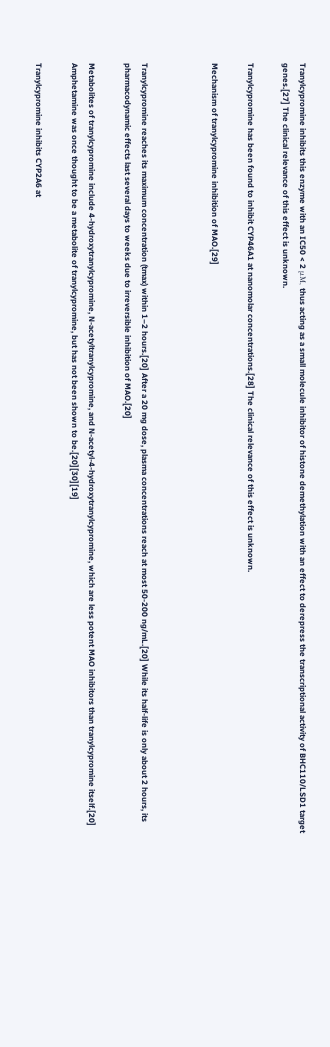Tranylcypromine inhibits this enzyme with an IC50 < 2 μM, thus acting as a small molecule inhibitor of histone demethylation with an effect to derepress the transcriptional activity of BHC110/LSD1 target genes.[27] The clinical relevance of this effect is unknown.

Tranylcypromine has been found to inhibit CYP46A1 at nanomolar concentrations.[28] The clinical relevance of this effect is unknown.

Mechanism of tranylcypromine inhibition of MAO.[29]



Tranylcypromine reaches its maximum concentration (tmax) within 1–2 hours.[20] After a 20 mg dose, plasma concentrations reach at most 50-200 ng/mL.[20] While its half-life is only about 2 hours, its pharmacodynamic effects last several days to weeks due to irreversible inhibition of MAO.[20]

Metabolites of tranylcypromine include 4-hydroxytranylcypromine, N-acetyltranylcypromine, and N-acetyl-4-hydroxytranylcypromine, which are less potent MAO inhibitors than tranylcypromine itself.[20] Amphetamine was once thought to be a metabolite of tranylcypromine, but has not been shown to be.[20][30][19]

Tranylcypromine inhibits CYP2A6 at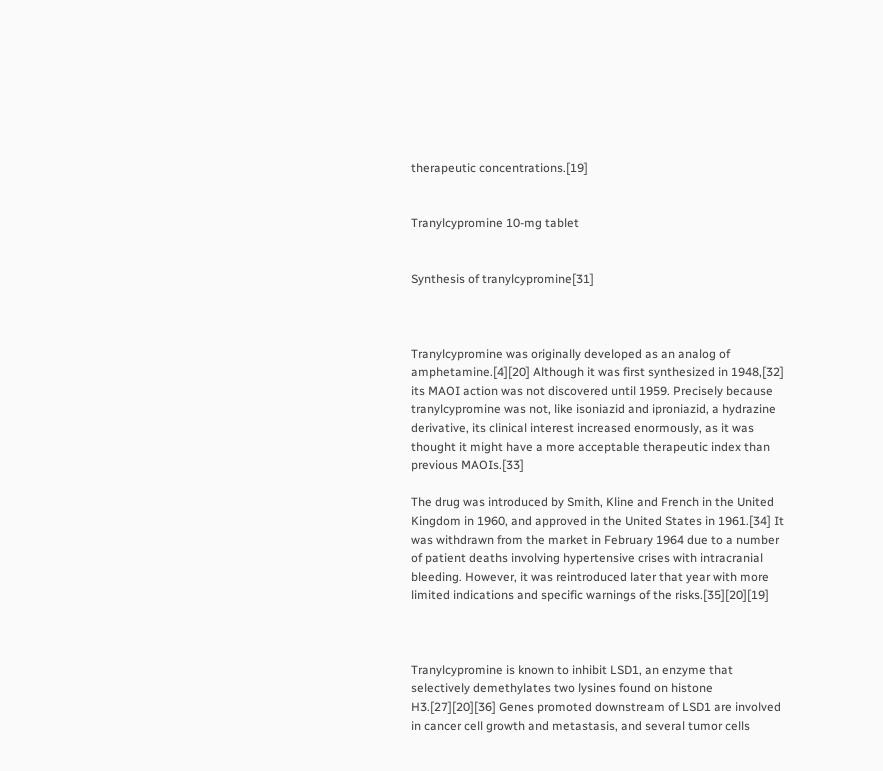therapeutic concentrations.[19]


Tranylcypromine 10-mg tablet


Synthesis of tranylcypromine[31]



Tranylcypromine was originally developed as an analog of amphetamine.[4][20] Although it was first synthesized in 1948,[32] its MAOI action was not discovered until 1959. Precisely because tranylcypromine was not, like isoniazid and iproniazid, a hydrazine derivative, its clinical interest increased enormously, as it was thought it might have a more acceptable therapeutic index than previous MAOIs.[33]

The drug was introduced by Smith, Kline and French in the United Kingdom in 1960, and approved in the United States in 1961.[34] It was withdrawn from the market in February 1964 due to a number of patient deaths involving hypertensive crises with intracranial bleeding. However, it was reintroduced later that year with more limited indications and specific warnings of the risks.[35][20][19]



Tranylcypromine is known to inhibit LSD1, an enzyme that selectively demethylates two lysines found on histone H3.[27][20][36] Genes promoted downstream of LSD1 are involved in cancer cell growth and metastasis, and several tumor cells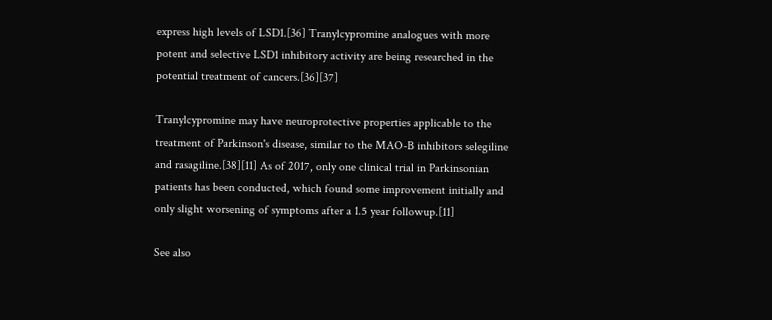express high levels of LSD1.[36] Tranylcypromine analogues with more potent and selective LSD1 inhibitory activity are being researched in the potential treatment of cancers.[36][37]

Tranylcypromine may have neuroprotective properties applicable to the treatment of Parkinson's disease, similar to the MAO-B inhibitors selegiline and rasagiline.[38][11] As of 2017, only one clinical trial in Parkinsonian patients has been conducted, which found some improvement initially and only slight worsening of symptoms after a 1.5 year followup.[11]

See also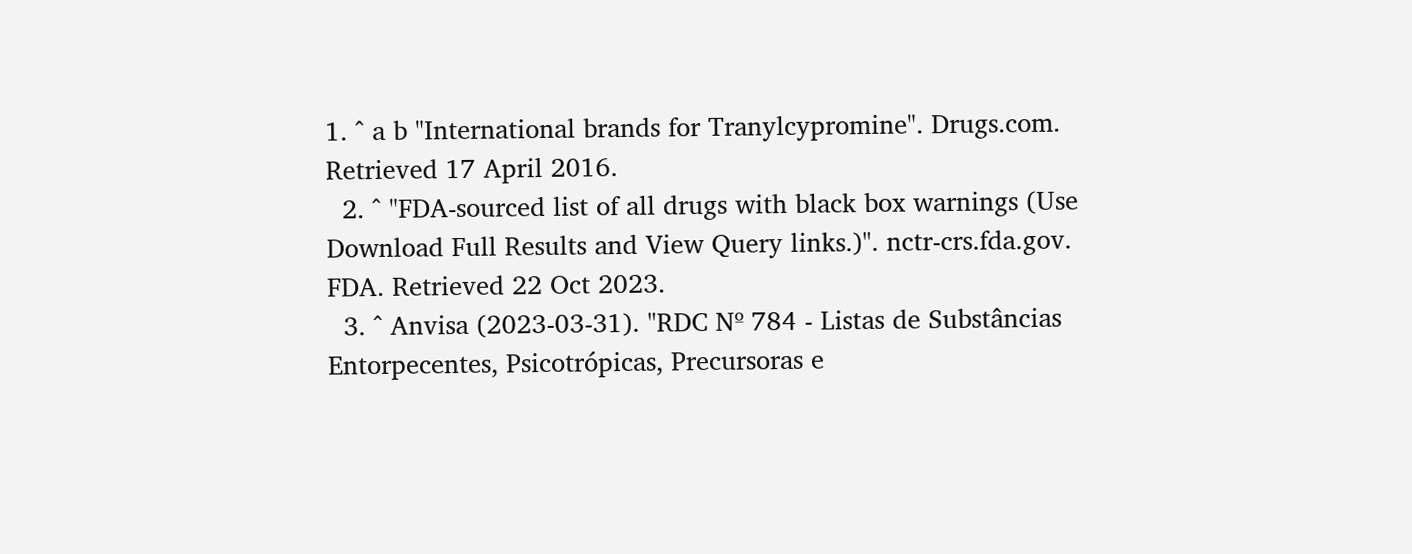1. ^ a b "International brands for Tranylcypromine". Drugs.com. Retrieved 17 April 2016.
  2. ^ "FDA-sourced list of all drugs with black box warnings (Use Download Full Results and View Query links.)". nctr-crs.fda.gov. FDA. Retrieved 22 Oct 2023.
  3. ^ Anvisa (2023-03-31). "RDC Nº 784 - Listas de Substâncias Entorpecentes, Psicotrópicas, Precursoras e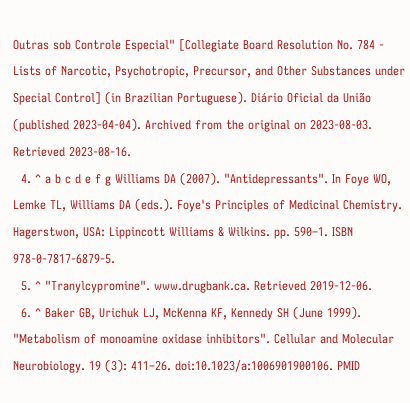Outras sob Controle Especial" [Collegiate Board Resolution No. 784 - Lists of Narcotic, Psychotropic, Precursor, and Other Substances under Special Control] (in Brazilian Portuguese). Diário Oficial da União (published 2023-04-04). Archived from the original on 2023-08-03. Retrieved 2023-08-16.
  4. ^ a b c d e f g Williams DA (2007). "Antidepressants". In Foye WO, Lemke TL, Williams DA (eds.). Foye's Principles of Medicinal Chemistry. Hagerstwon, USA: Lippincott Williams & Wilkins. pp. 590–1. ISBN 978-0-7817-6879-5.
  5. ^ "Tranylcypromine". www.drugbank.ca. Retrieved 2019-12-06.
  6. ^ Baker GB, Urichuk LJ, McKenna KF, Kennedy SH (June 1999). "Metabolism of monoamine oxidase inhibitors". Cellular and Molecular Neurobiology. 19 (3): 411–26. doi:10.1023/a:1006901900106. PMID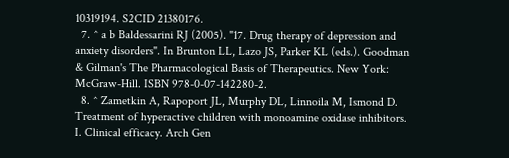10319194. S2CID 21380176.
  7. ^ a b Baldessarini RJ (2005). "17. Drug therapy of depression and anxiety disorders". In Brunton LL, Lazo JS, Parker KL (eds.). Goodman & Gilman's The Pharmacological Basis of Therapeutics. New York: McGraw-Hill. ISBN 978-0-07-142280-2.
  8. ^ Zametkin A, Rapoport JL, Murphy DL, Linnoila M, Ismond D. Treatment of hyperactive children with monoamine oxidase inhibitors. I. Clinical efficacy. Arch Gen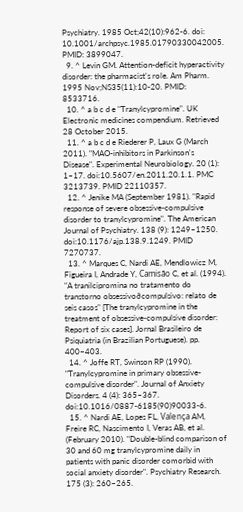Psychiatry. 1985 Oct;42(10):962-6. doi: 10.1001/archpsyc.1985.01790330042005. PMID: 3899047.
  9. ^ Levin GM. Attention-deficit hyperactivity disorder: the pharmacist's role. Am Pharm. 1995 Nov;NS35(11):10-20. PMID: 8533716.
  10. ^ a b c d e "Tranylcypromine". UK Electronic medicines compendium. Retrieved 28 October 2015.
  11. ^ a b c d e Riederer P, Laux G (March 2011). "MAO-inhibitors in Parkinson's Disease". Experimental Neurobiology. 20 (1): 1–17. doi:10.5607/en.2011.20.1.1. PMC 3213739. PMID 22110357.
  12. ^ Jenike MA (September 1981). "Rapid response of severe obsessive-compulsive disorder to tranylcypromine". The American Journal of Psychiatry. 138 (9): 1249–1250. doi:10.1176/ajp.138.9.1249. PMID 7270737.
  13. ^ Marques C, Nardi AE, Mendlowicz M, Figueira I, Andrade Y, Camisão C, et al. (1994). "A tranilcipromina no tratamento do transtorno obsessivoðcompulsivo: relato de seis casos" [The tranylcypromine in the treatment of obsessive-compulsive disorder: Report of six cases]. Jornal Brasileiro de Psiquiatria (in Brazilian Portuguese). pp. 400–403.
  14. ^ Joffe RT, Swinson RP (1990). "Tranylcypromine in primary obsessive-compulsive disorder". Journal of Anxiety Disorders. 4 (4): 365–367. doi:10.1016/0887-6185(90)90033-6.
  15. ^ Nardi AE, Lopes FL, Valença AM, Freire RC, Nascimento I, Veras AB, et al. (February 2010). "Double-blind comparison of 30 and 60 mg tranylcypromine daily in patients with panic disorder comorbid with social anxiety disorder". Psychiatry Research. 175 (3): 260–265.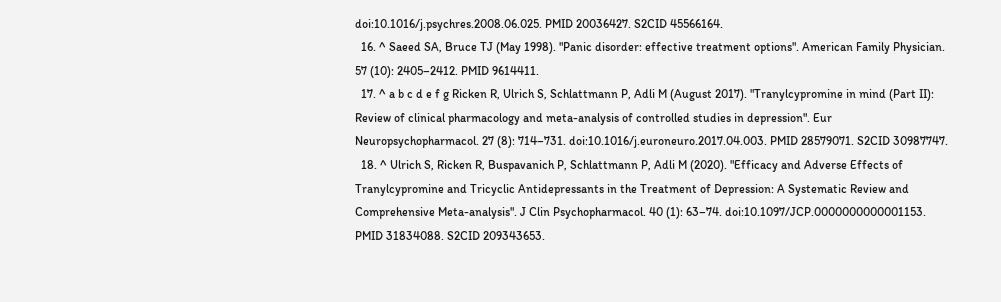doi:10.1016/j.psychres.2008.06.025. PMID 20036427. S2CID 45566164.
  16. ^ Saeed SA, Bruce TJ (May 1998). "Panic disorder: effective treatment options". American Family Physician. 57 (10): 2405–2412. PMID 9614411.
  17. ^ a b c d e f g Ricken R, Ulrich S, Schlattmann P, Adli M (August 2017). "Tranylcypromine in mind (Part II): Review of clinical pharmacology and meta-analysis of controlled studies in depression". Eur Neuropsychopharmacol. 27 (8): 714–731. doi:10.1016/j.euroneuro.2017.04.003. PMID 28579071. S2CID 30987747.
  18. ^ Ulrich S, Ricken R, Buspavanich P, Schlattmann P, Adli M (2020). "Efficacy and Adverse Effects of Tranylcypromine and Tricyclic Antidepressants in the Treatment of Depression: A Systematic Review and Comprehensive Meta-analysis". J Clin Psychopharmacol. 40 (1): 63–74. doi:10.1097/JCP.0000000000001153. PMID 31834088. S2CID 209343653.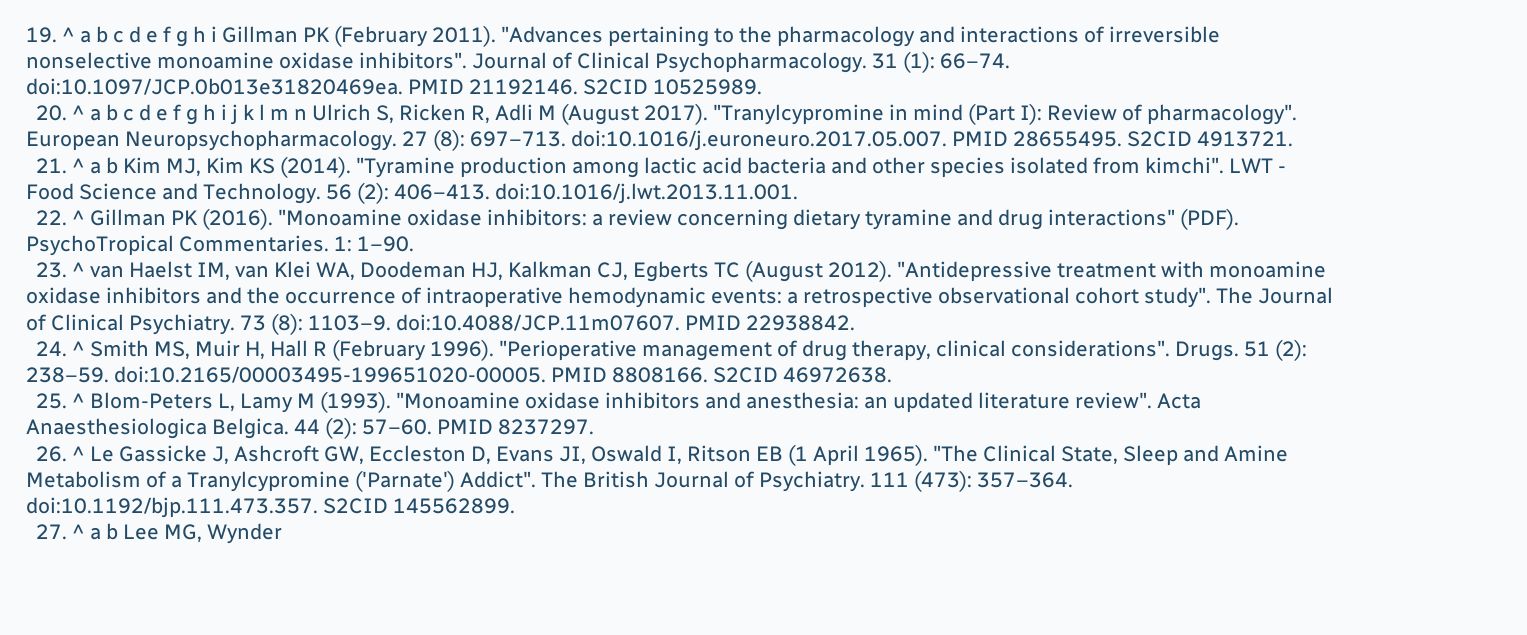19. ^ a b c d e f g h i Gillman PK (February 2011). "Advances pertaining to the pharmacology and interactions of irreversible nonselective monoamine oxidase inhibitors". Journal of Clinical Psychopharmacology. 31 (1): 66–74. doi:10.1097/JCP.0b013e31820469ea. PMID 21192146. S2CID 10525989.
  20. ^ a b c d e f g h i j k l m n Ulrich S, Ricken R, Adli M (August 2017). "Tranylcypromine in mind (Part I): Review of pharmacology". European Neuropsychopharmacology. 27 (8): 697–713. doi:10.1016/j.euroneuro.2017.05.007. PMID 28655495. S2CID 4913721.
  21. ^ a b Kim MJ, Kim KS (2014). "Tyramine production among lactic acid bacteria and other species isolated from kimchi". LWT - Food Science and Technology. 56 (2): 406–413. doi:10.1016/j.lwt.2013.11.001.
  22. ^ Gillman PK (2016). "Monoamine oxidase inhibitors: a review concerning dietary tyramine and drug interactions" (PDF). PsychoTropical Commentaries. 1: 1–90.
  23. ^ van Haelst IM, van Klei WA, Doodeman HJ, Kalkman CJ, Egberts TC (August 2012). "Antidepressive treatment with monoamine oxidase inhibitors and the occurrence of intraoperative hemodynamic events: a retrospective observational cohort study". The Journal of Clinical Psychiatry. 73 (8): 1103–9. doi:10.4088/JCP.11m07607. PMID 22938842.
  24. ^ Smith MS, Muir H, Hall R (February 1996). "Perioperative management of drug therapy, clinical considerations". Drugs. 51 (2): 238–59. doi:10.2165/00003495-199651020-00005. PMID 8808166. S2CID 46972638.
  25. ^ Blom-Peters L, Lamy M (1993). "Monoamine oxidase inhibitors and anesthesia: an updated literature review". Acta Anaesthesiologica Belgica. 44 (2): 57–60. PMID 8237297.
  26. ^ Le Gassicke J, Ashcroft GW, Eccleston D, Evans JI, Oswald I, Ritson EB (1 April 1965). "The Clinical State, Sleep and Amine Metabolism of a Tranylcypromine ('Parnate') Addict". The British Journal of Psychiatry. 111 (473): 357–364. doi:10.1192/bjp.111.473.357. S2CID 145562899.
  27. ^ a b Lee MG, Wynder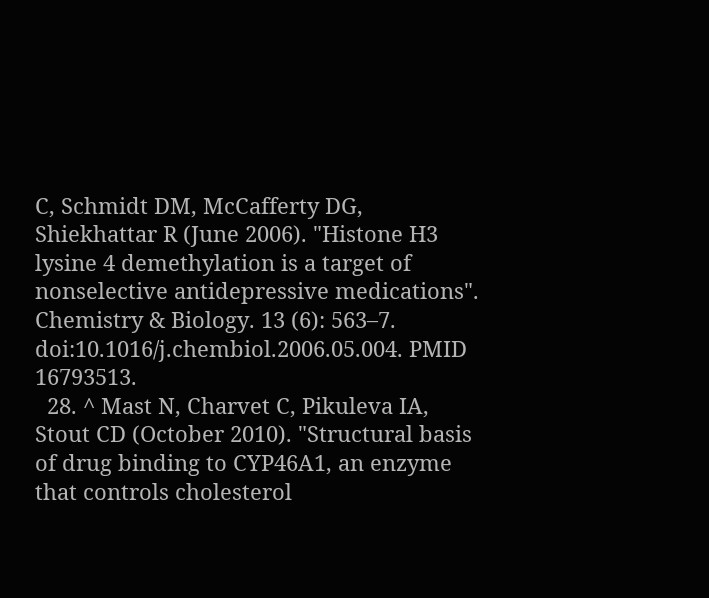C, Schmidt DM, McCafferty DG, Shiekhattar R (June 2006). "Histone H3 lysine 4 demethylation is a target of nonselective antidepressive medications". Chemistry & Biology. 13 (6): 563–7. doi:10.1016/j.chembiol.2006.05.004. PMID 16793513.
  28. ^ Mast N, Charvet C, Pikuleva IA, Stout CD (October 2010). "Structural basis of drug binding to CYP46A1, an enzyme that controls cholesterol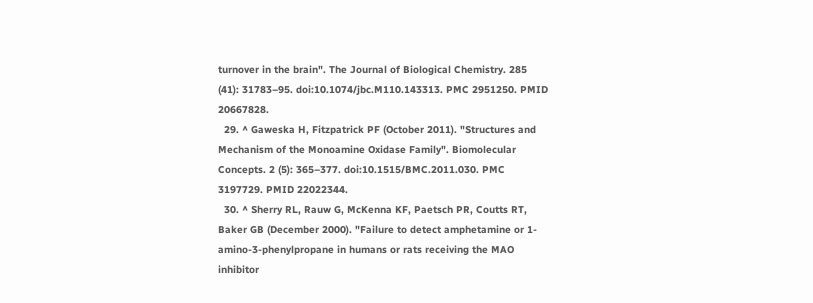turnover in the brain". The Journal of Biological Chemistry. 285 (41): 31783–95. doi:10.1074/jbc.M110.143313. PMC 2951250. PMID 20667828.
  29. ^ Gaweska H, Fitzpatrick PF (October 2011). "Structures and Mechanism of the Monoamine Oxidase Family". Biomolecular Concepts. 2 (5): 365–377. doi:10.1515/BMC.2011.030. PMC 3197729. PMID 22022344.
  30. ^ Sherry RL, Rauw G, McKenna KF, Paetsch PR, Coutts RT, Baker GB (December 2000). "Failure to detect amphetamine or 1-amino-3-phenylpropane in humans or rats receiving the MAO inhibitor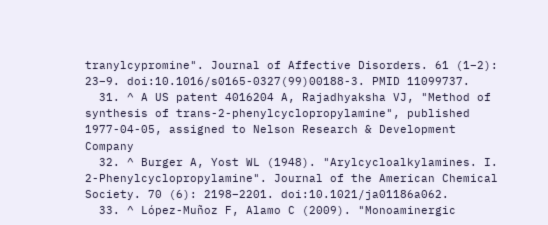tranylcypromine". Journal of Affective Disorders. 61 (1–2): 23–9. doi:10.1016/s0165-0327(99)00188-3. PMID 11099737.
  31. ^ A US patent 4016204 A, Rajadhyaksha VJ, "Method of synthesis of trans-2-phenylcyclopropylamine", published 1977-04-05, assigned to Nelson Research & Development Company
  32. ^ Burger A, Yost WL (1948). "Arylcycloalkylamines. I. 2-Phenylcyclopropylamine". Journal of the American Chemical Society. 70 (6): 2198–2201. doi:10.1021/ja01186a062.
  33. ^ López-Muñoz F, Alamo C (2009). "Monoaminergic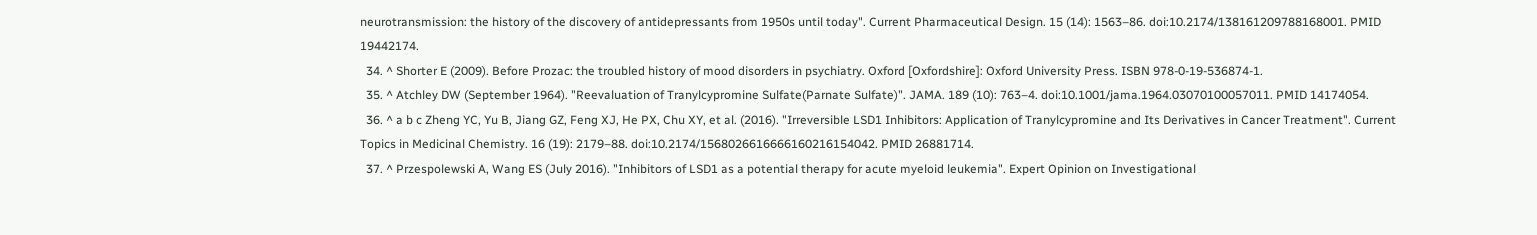neurotransmission: the history of the discovery of antidepressants from 1950s until today". Current Pharmaceutical Design. 15 (14): 1563–86. doi:10.2174/138161209788168001. PMID 19442174.
  34. ^ Shorter E (2009). Before Prozac: the troubled history of mood disorders in psychiatry. Oxford [Oxfordshire]: Oxford University Press. ISBN 978-0-19-536874-1.
  35. ^ Atchley DW (September 1964). "Reevaluation of Tranylcypromine Sulfate(Parnate Sulfate)". JAMA. 189 (10): 763–4. doi:10.1001/jama.1964.03070100057011. PMID 14174054.
  36. ^ a b c Zheng YC, Yu B, Jiang GZ, Feng XJ, He PX, Chu XY, et al. (2016). "Irreversible LSD1 Inhibitors: Application of Tranylcypromine and Its Derivatives in Cancer Treatment". Current Topics in Medicinal Chemistry. 16 (19): 2179–88. doi:10.2174/1568026616666160216154042. PMID 26881714.
  37. ^ Przespolewski A, Wang ES (July 2016). "Inhibitors of LSD1 as a potential therapy for acute myeloid leukemia". Expert Opinion on Investigational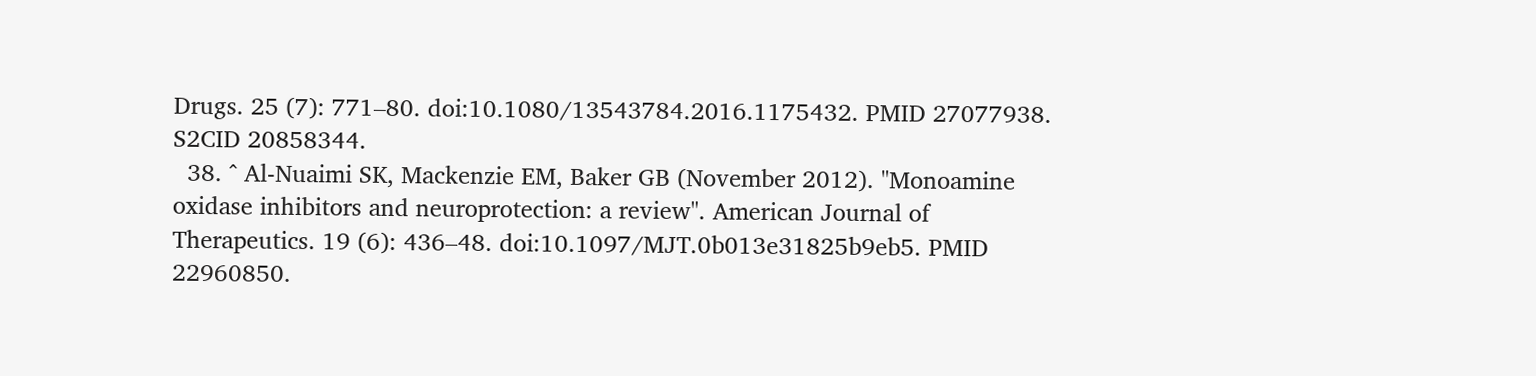Drugs. 25 (7): 771–80. doi:10.1080/13543784.2016.1175432. PMID 27077938. S2CID 20858344.
  38. ^ Al-Nuaimi SK, Mackenzie EM, Baker GB (November 2012). "Monoamine oxidase inhibitors and neuroprotection: a review". American Journal of Therapeutics. 19 (6): 436–48. doi:10.1097/MJT.0b013e31825b9eb5. PMID 22960850.